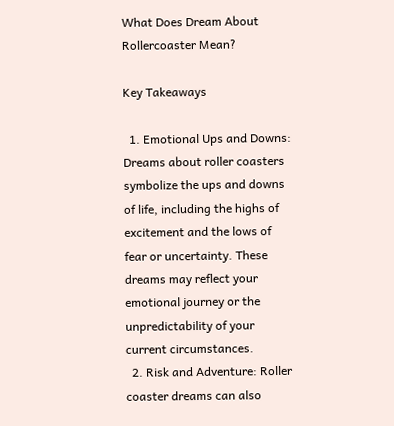What Does Dream About Rollercoaster Mean?

Key Takeaways

  1. Emotional Ups and Downs: Dreams about roller coasters symbolize the ups and downs of life, including the highs of excitement and the lows of fear or uncertainty. These dreams may reflect your emotional journey or the unpredictability of your current circumstances.
  2. Risk and Adventure: Roller coaster dreams can also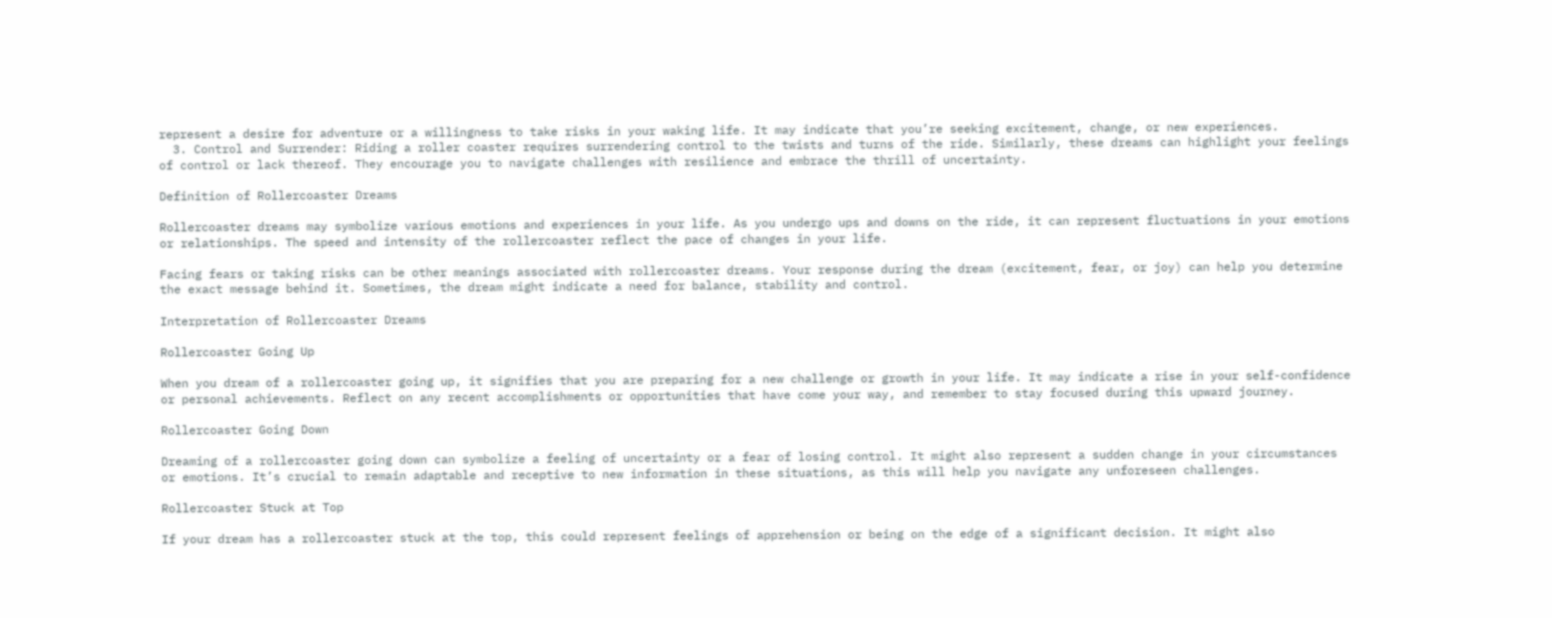represent a desire for adventure or a willingness to take risks in your waking life. It may indicate that you’re seeking excitement, change, or new experiences.
  3. Control and Surrender: Riding a roller coaster requires surrendering control to the twists and turns of the ride. Similarly, these dreams can highlight your feelings of control or lack thereof. They encourage you to navigate challenges with resilience and embrace the thrill of uncertainty.

Definition of Rollercoaster Dreams

Rollercoaster dreams may symbolize various emotions and experiences in your life. As you undergo ups and downs on the ride, it can represent fluctuations in your emotions or relationships. The speed and intensity of the rollercoaster reflect the pace of changes in your life.

Facing fears or taking risks can be other meanings associated with rollercoaster dreams. Your response during the dream (excitement, fear, or joy) can help you determine the exact message behind it. Sometimes, the dream might indicate a need for balance, stability and control.

Interpretation of Rollercoaster Dreams

Rollercoaster Going Up

When you dream of a rollercoaster going up, it signifies that you are preparing for a new challenge or growth in your life. It may indicate a rise in your self-confidence or personal achievements. Reflect on any recent accomplishments or opportunities that have come your way, and remember to stay focused during this upward journey.

Rollercoaster Going Down

Dreaming of a rollercoaster going down can symbolize a feeling of uncertainty or a fear of losing control. It might also represent a sudden change in your circumstances or emotions. It’s crucial to remain adaptable and receptive to new information in these situations, as this will help you navigate any unforeseen challenges.

Rollercoaster Stuck at Top

If your dream has a rollercoaster stuck at the top, this could represent feelings of apprehension or being on the edge of a significant decision. It might also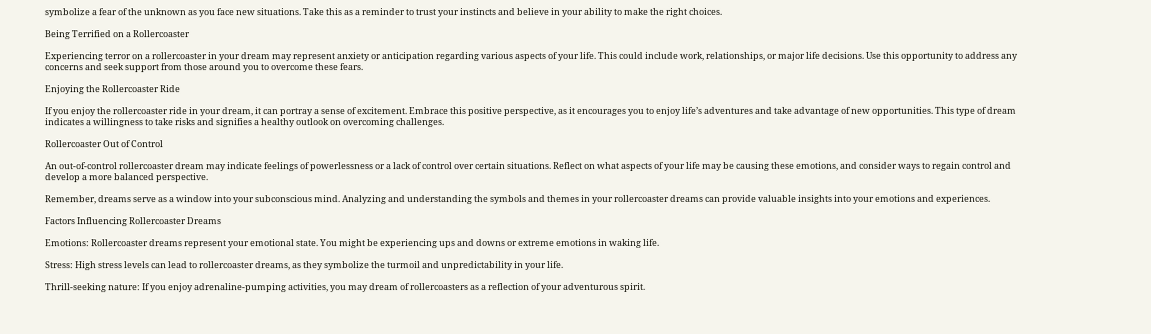symbolize a fear of the unknown as you face new situations. Take this as a reminder to trust your instincts and believe in your ability to make the right choices.

Being Terrified on a Rollercoaster

Experiencing terror on a rollercoaster in your dream may represent anxiety or anticipation regarding various aspects of your life. This could include work, relationships, or major life decisions. Use this opportunity to address any concerns and seek support from those around you to overcome these fears.

Enjoying the Rollercoaster Ride

If you enjoy the rollercoaster ride in your dream, it can portray a sense of excitement. Embrace this positive perspective, as it encourages you to enjoy life’s adventures and take advantage of new opportunities. This type of dream indicates a willingness to take risks and signifies a healthy outlook on overcoming challenges.

Rollercoaster Out of Control

An out-of-control rollercoaster dream may indicate feelings of powerlessness or a lack of control over certain situations. Reflect on what aspects of your life may be causing these emotions, and consider ways to regain control and develop a more balanced perspective.

Remember, dreams serve as a window into your subconscious mind. Analyzing and understanding the symbols and themes in your rollercoaster dreams can provide valuable insights into your emotions and experiences.

Factors Influencing Rollercoaster Dreams

Emotions: Rollercoaster dreams represent your emotional state. You might be experiencing ups and downs or extreme emotions in waking life.

Stress: High stress levels can lead to rollercoaster dreams, as they symbolize the turmoil and unpredictability in your life.

Thrill-seeking nature: If you enjoy adrenaline-pumping activities, you may dream of rollercoasters as a reflection of your adventurous spirit.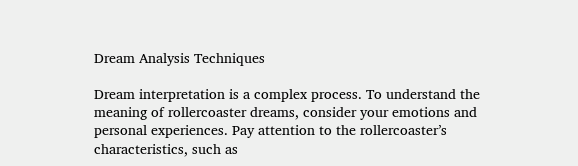Dream Analysis Techniques

Dream interpretation is a complex process. To understand the meaning of rollercoaster dreams, consider your emotions and personal experiences. Pay attention to the rollercoaster’s characteristics, such as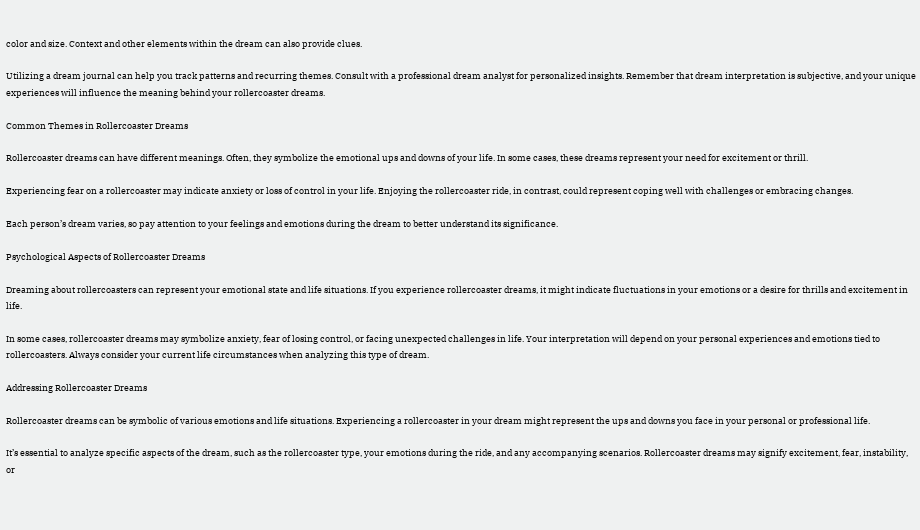color and size. Context and other elements within the dream can also provide clues.

Utilizing a dream journal can help you track patterns and recurring themes. Consult with a professional dream analyst for personalized insights. Remember that dream interpretation is subjective, and your unique experiences will influence the meaning behind your rollercoaster dreams.

Common Themes in Rollercoaster Dreams

Rollercoaster dreams can have different meanings. Often, they symbolize the emotional ups and downs of your life. In some cases, these dreams represent your need for excitement or thrill.

Experiencing fear on a rollercoaster may indicate anxiety or loss of control in your life. Enjoying the rollercoaster ride, in contrast, could represent coping well with challenges or embracing changes.

Each person’s dream varies, so pay attention to your feelings and emotions during the dream to better understand its significance.

Psychological Aspects of Rollercoaster Dreams

Dreaming about rollercoasters can represent your emotional state and life situations. If you experience rollercoaster dreams, it might indicate fluctuations in your emotions or a desire for thrills and excitement in life.

In some cases, rollercoaster dreams may symbolize anxiety, fear of losing control, or facing unexpected challenges in life. Your interpretation will depend on your personal experiences and emotions tied to rollercoasters. Always consider your current life circumstances when analyzing this type of dream.

Addressing Rollercoaster Dreams

Rollercoaster dreams can be symbolic of various emotions and life situations. Experiencing a rollercoaster in your dream might represent the ups and downs you face in your personal or professional life.

It’s essential to analyze specific aspects of the dream, such as the rollercoaster type, your emotions during the ride, and any accompanying scenarios. Rollercoaster dreams may signify excitement, fear, instability, or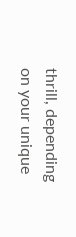thrill, depending on your unique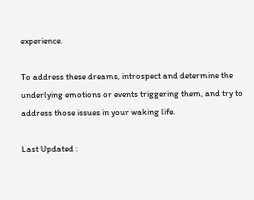experience.

To address these dreams, introspect and determine the underlying emotions or events triggering them, and try to address those issues in your waking life.

Last Updated :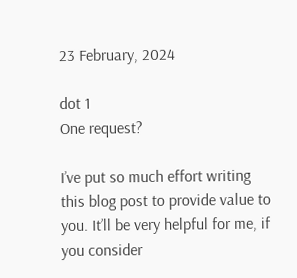23 February, 2024

dot 1
One request?

I’ve put so much effort writing this blog post to provide value to you. It’ll be very helpful for me, if you consider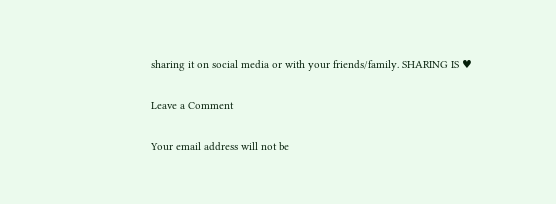sharing it on social media or with your friends/family. SHARING IS ♥

Leave a Comment

Your email address will not be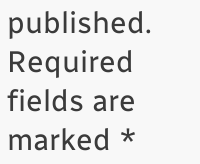published. Required fields are marked *